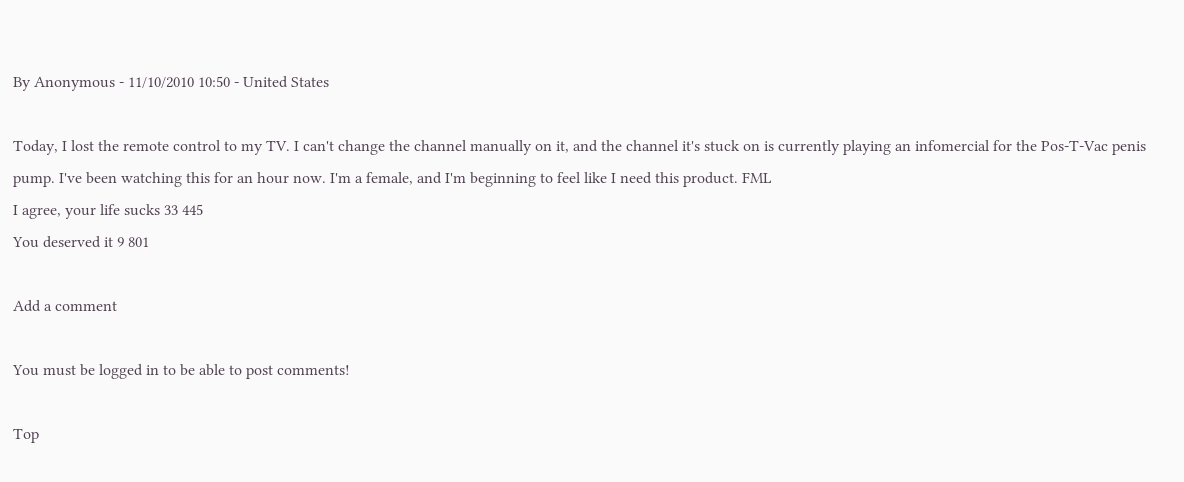By Anonymous - 11/10/2010 10:50 - United States

Today, I lost the remote control to my TV. I can't change the channel manually on it, and the channel it's stuck on is currently playing an infomercial for the Pos-T-Vac penis pump. I've been watching this for an hour now. I'm a female, and I'm beginning to feel like I need this product. FML
I agree, your life sucks 33 445
You deserved it 9 801

Add a comment

You must be logged in to be able to post comments!

Top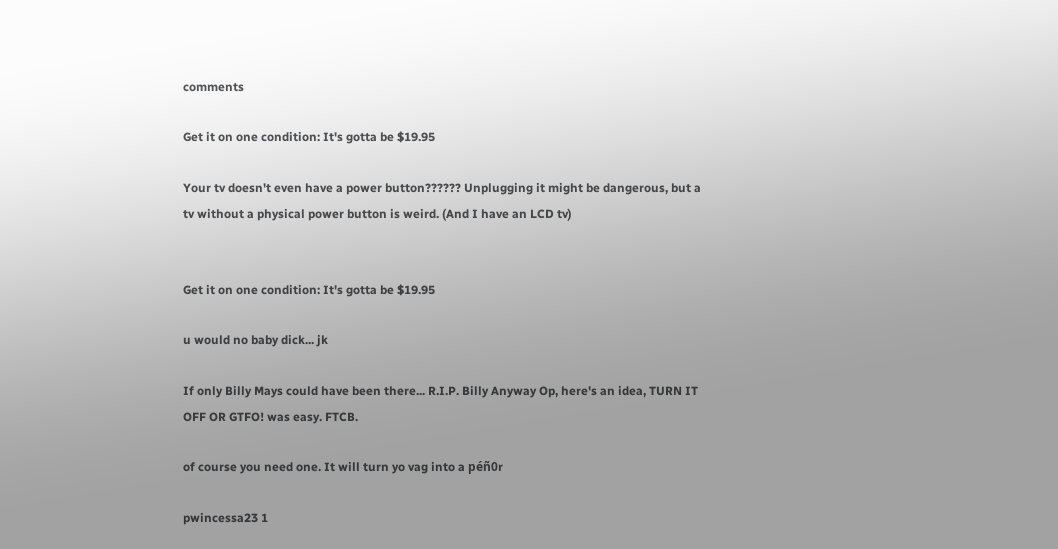comments

Get it on one condition: It's gotta be $19.95

Your tv doesn't even have a power button?????? Unplugging it might be dangerous, but a tv without a physical power button is weird. (And I have an LCD tv)


Get it on one condition: It's gotta be $19.95

u would no baby dick... jk

If only Billy Mays could have been there... R.I.P. Billy Anyway Op, here's an idea, TURN IT OFF OR GTFO! was easy. FTCB.

of course you need one. It will turn yo vag into a péñ0r

pwincessa23 1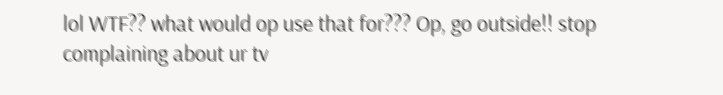lol WTF?? what would op use that for??? Op, go outside!! stop complaining about ur tv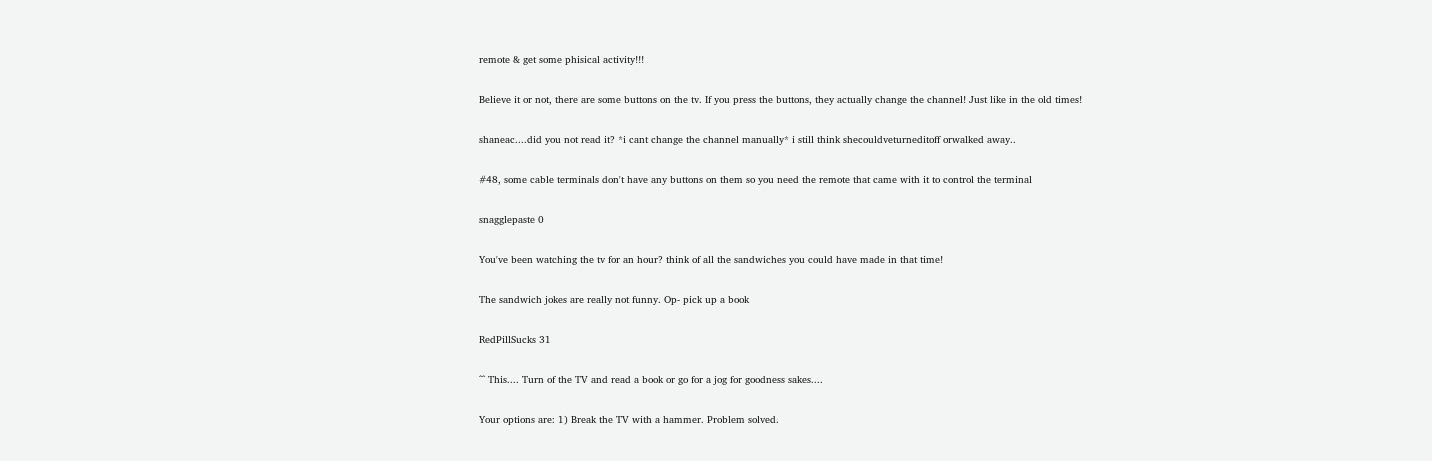remote & get some phisical activity!!!

Believe it or not, there are some buttons on the tv. If you press the buttons, they actually change the channel! Just like in the old times!

shaneac....did you not read it? *i cant change the channel manually* i still think shecouldveturneditoff orwalked away..

#48, some cable terminals don't have any buttons on them so you need the remote that came with it to control the terminal

snagglepaste 0

You've been watching the tv for an hour? think of all the sandwiches you could have made in that time!

The sandwich jokes are really not funny. Op- pick up a book

RedPillSucks 31

^^ This.... Turn of the TV and read a book or go for a jog for goodness sakes....

Your options are: 1) Break the TV with a hammer. Problem solved.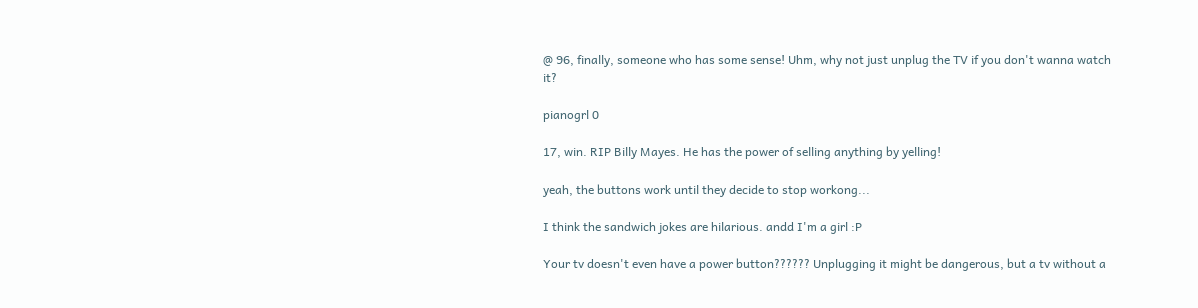@ 96, finally, someone who has some sense! Uhm, why not just unplug the TV if you don't wanna watch it?

pianogrl 0

17, win. RIP Billy Mayes. He has the power of selling anything by yelling!

yeah, the buttons work until they decide to stop workong...

I think the sandwich jokes are hilarious. andd I'm a girl :P

Your tv doesn't even have a power button?????? Unplugging it might be dangerous, but a tv without a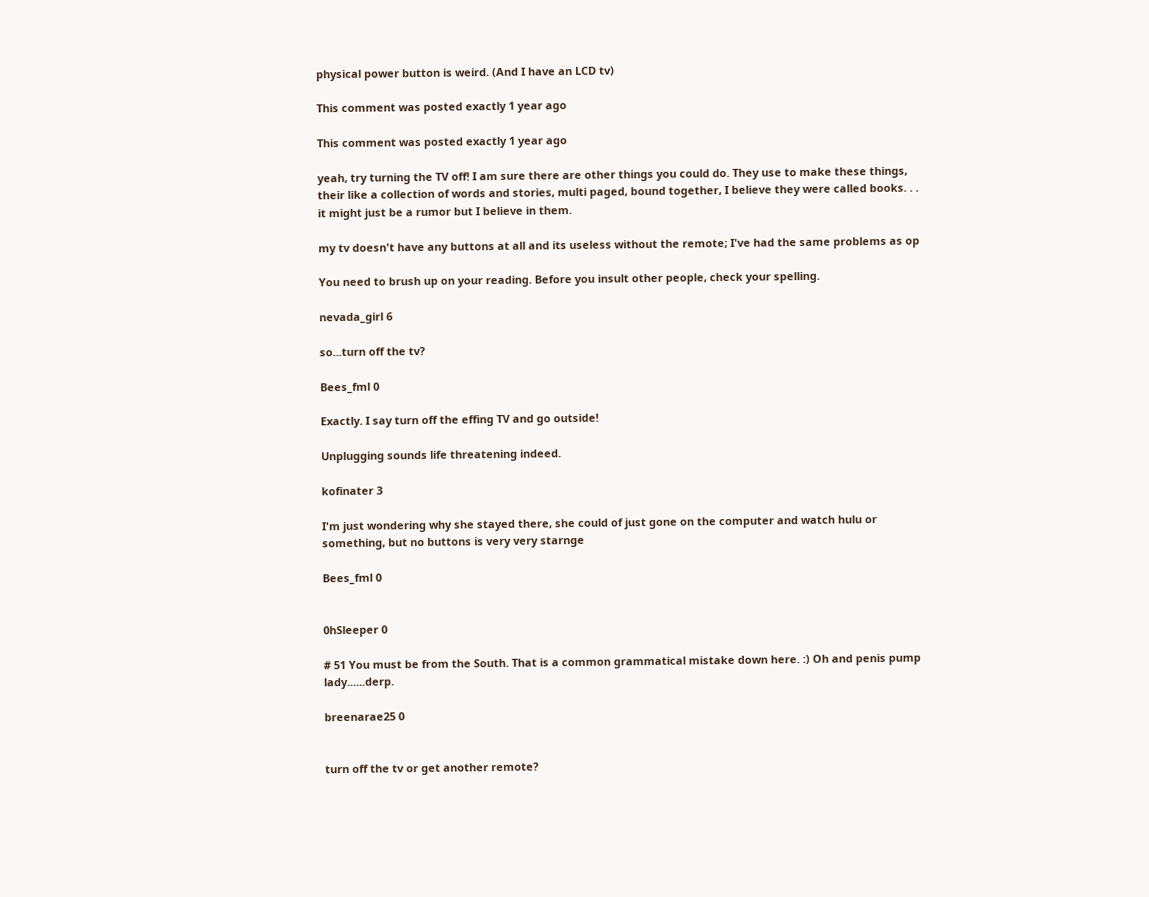physical power button is weird. (And I have an LCD tv)

This comment was posted exactly 1 year ago

This comment was posted exactly 1 year ago

yeah, try turning the TV off! I am sure there are other things you could do. They use to make these things, their like a collection of words and stories, multi paged, bound together, I believe they were called books. . . it might just be a rumor but I believe in them.

my tv doesn't have any buttons at all and its useless without the remote; I've had the same problems as op

You need to brush up on your reading. Before you insult other people, check your spelling.

nevada_girl 6

so...turn off the tv?

Bees_fml 0

Exactly. I say turn off the effing TV and go outside!

Unplugging sounds life threatening indeed.

kofinater 3

I'm just wondering why she stayed there, she could of just gone on the computer and watch hulu or something, but no buttons is very very starnge

Bees_fml 0


0hSleeper 0

# 51 You must be from the South. That is a common grammatical mistake down here. :) Oh and penis pump lady......derp.

breenarae25 0


turn off the tv or get another remote?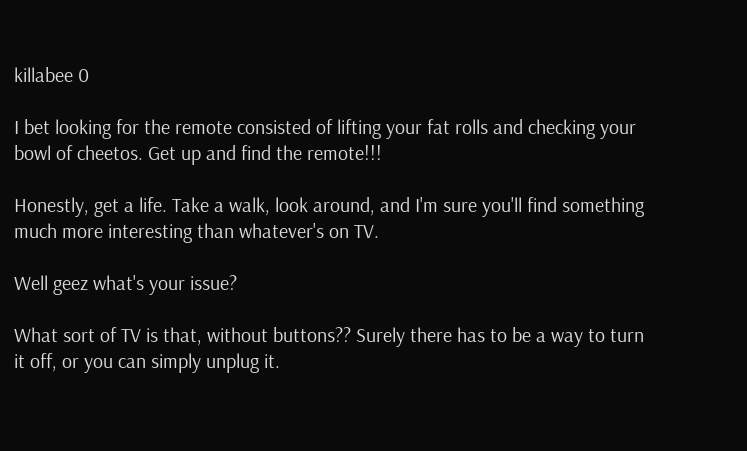killabee 0

I bet looking for the remote consisted of lifting your fat rolls and checking your bowl of cheetos. Get up and find the remote!!!

Honestly, get a life. Take a walk, look around, and I'm sure you'll find something much more interesting than whatever's on TV.

Well geez what's your issue?

What sort of TV is that, without buttons?? Surely there has to be a way to turn it off, or you can simply unplug it.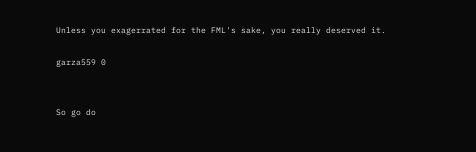Unless you exagerrated for the FML's sake, you really deserved it.

garza559 0


So go do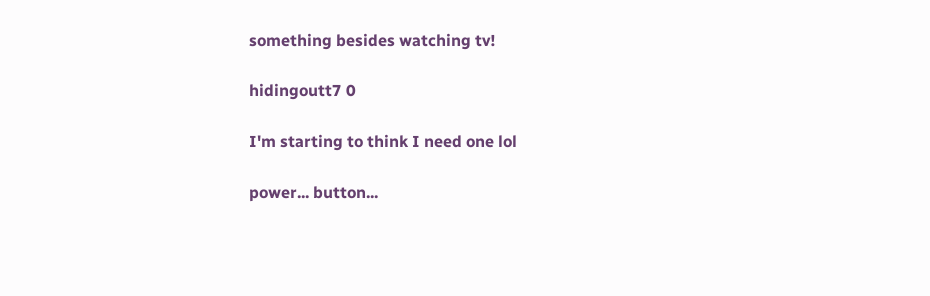something besides watching tv!

hidingoutt7 0

I'm starting to think I need one lol

power... button...